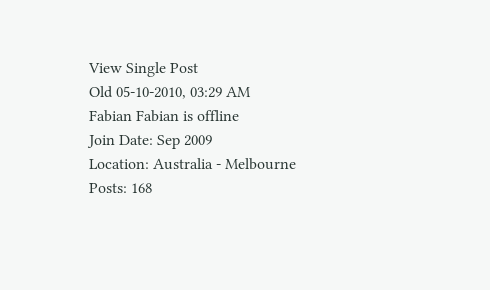View Single Post
Old 05-10-2010, 03:29 AM
Fabian Fabian is offline
Join Date: Sep 2009
Location: Australia - Melbourne
Posts: 168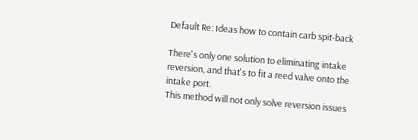Default Re: Ideas how to contain carb spit-back

There's only one solution to eliminating intake reversion, and that's to fit a reed valve onto the intake port.
This method will not only solve reversion issues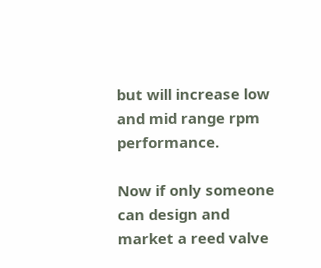but will increase low and mid range rpm performance.

Now if only someone can design and market a reed valve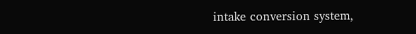intake conversion system,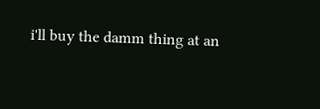i'll buy the damm thing at an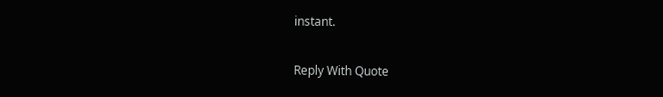instant.

Reply With Quote